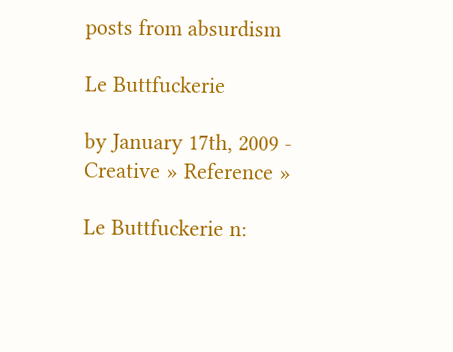posts from absurdism

Le Buttfuckerie

by January 17th, 2009 - Creative » Reference »

Le Buttfuckerie n: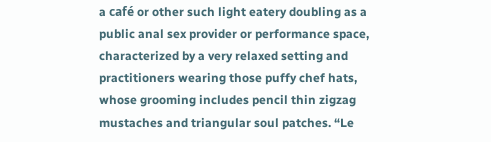a café or other such light eatery doubling as a public anal sex provider or performance space, characterized by a very relaxed setting and practitioners wearing those puffy chef hats, whose grooming includes pencil thin zigzag mustaches and triangular soul patches. “Le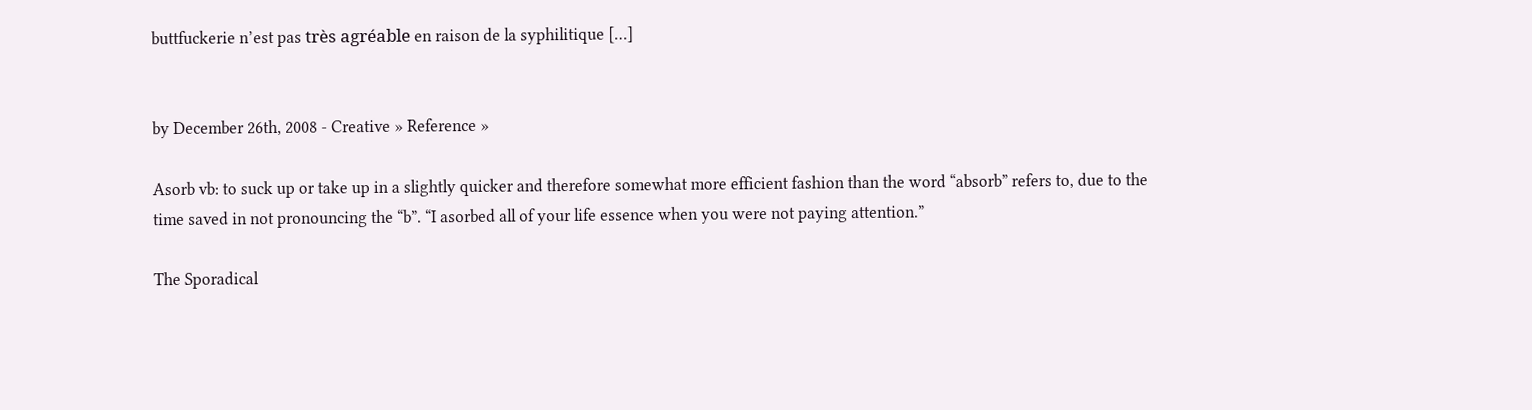buttfuckerie n’est pas très agréable en raison de la syphilitique […]


by December 26th, 2008 - Creative » Reference »

Asorb vb: to suck up or take up in a slightly quicker and therefore somewhat more efficient fashion than the word “absorb” refers to, due to the time saved in not pronouncing the “b”. “I asorbed all of your life essence when you were not paying attention.”

The Sporadical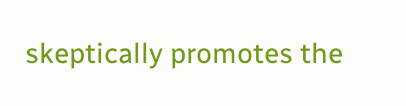skeptically promotes the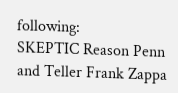following:
SKEPTIC Reason Penn and Teller Frank Zappa